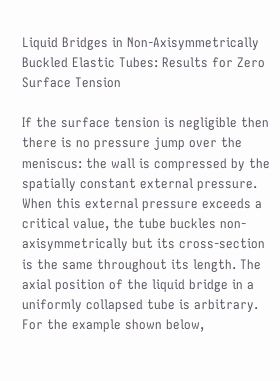Liquid Bridges in Non-Axisymmetrically Buckled Elastic Tubes: Results for Zero Surface Tension

If the surface tension is negligible then there is no pressure jump over the meniscus: the wall is compressed by the spatially constant external pressure. When this external pressure exceeds a critical value, the tube buckles non-axisymmetrically but its cross-section is the same throughout its length. The axial position of the liquid bridge in a uniformly collapsed tube is arbitrary. For the example shown below,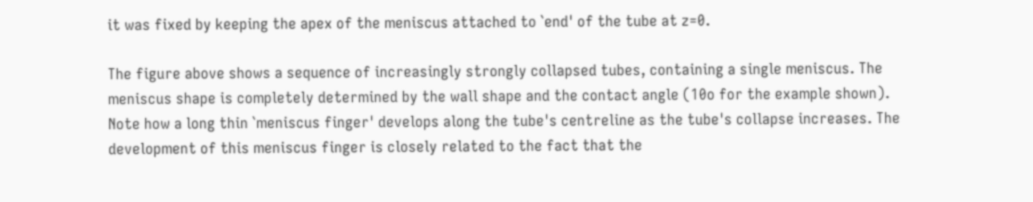it was fixed by keeping the apex of the meniscus attached to `end' of the tube at z=0.

The figure above shows a sequence of increasingly strongly collapsed tubes, containing a single meniscus. The meniscus shape is completely determined by the wall shape and the contact angle (10o for the example shown). Note how a long thin `meniscus finger' develops along the tube's centreline as the tube's collapse increases. The development of this meniscus finger is closely related to the fact that the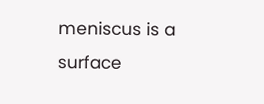meniscus is a surface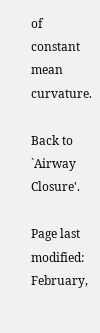of constant mean curvature.

Back to `Airway Closure'.

Page last modified: February,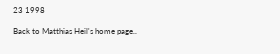23 1998

Back to Matthias Heil's home page..